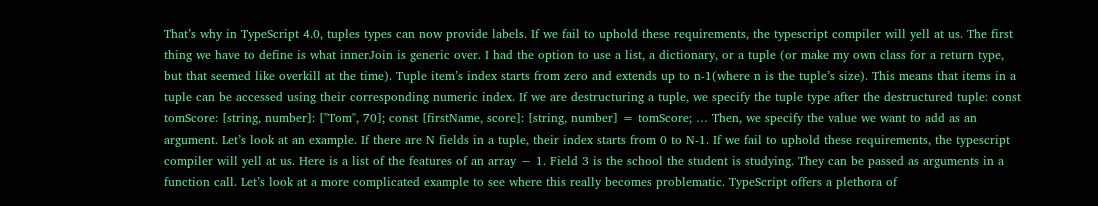That’s why in TypeScript 4.0, tuples types can now provide labels. If we fail to uphold these requirements, the typescript compiler will yell at us. The first thing we have to define is what innerJoin is generic over. I had the option to use a list, a dictionary, or a tuple (or make my own class for a return type, but that seemed like overkill at the time). Tuple item’s index starts from zero and extends up to n-1(where n is the tuple’s size). This means that items in a tuple can be accessed using their corresponding numeric index. If we are destructuring a tuple, we specify the tuple type after the destructured tuple: const tomScore: [string, number]: ["Tom", 70]; const [firstName, score]: [string, number] = tomScore; … Then, we specify the value we want to add as an argument. Let’s look at an example. If there are N fields in a tuple, their index starts from 0 to N-1. If we fail to uphold these requirements, the typescript compiler will yell at us. Here is a list of the features of an array − 1. Field 3 is the school the student is studying. They can be passed as arguments in a function call. Let’s look at a more complicated example to see where this really becomes problematic. TypeScript offers a plethora of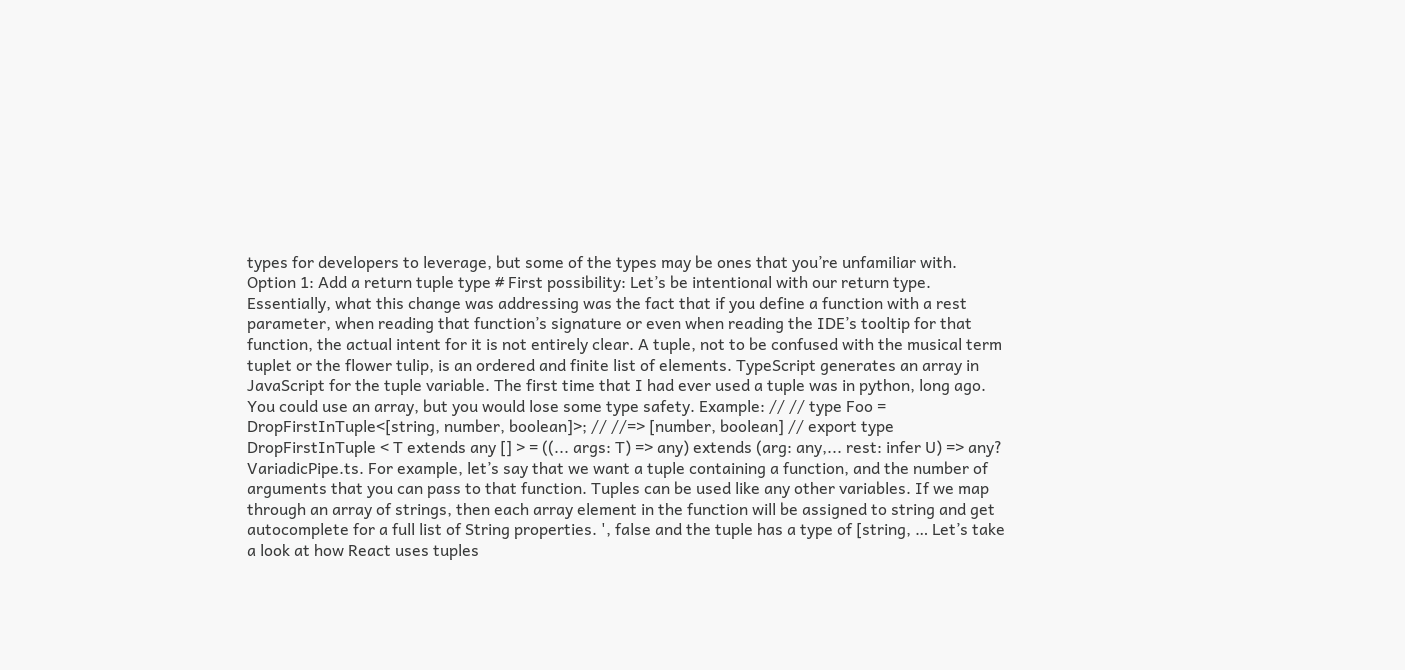types for developers to leverage, but some of the types may be ones that you’re unfamiliar with. Option 1: Add a return tuple type # First possibility: Let’s be intentional with our return type. Essentially, what this change was addressing was the fact that if you define a function with a rest parameter, when reading that function’s signature or even when reading the IDE’s tooltip for that function, the actual intent for it is not entirely clear. A tuple, not to be confused with the musical term tuplet or the flower tulip, is an ordered and finite list of elements. TypeScript generates an array in JavaScript for the tuple variable. The first time that I had ever used a tuple was in python, long ago. You could use an array, but you would lose some type safety. Example: // // type Foo = DropFirstInTuple<[string, number, boolean]>; // //=> [number, boolean] // export type DropFirstInTuple < T extends any [] > = ((... args: T) => any) extends (arg: any,... rest: infer U) => any? VariadicPipe.ts. For example, let’s say that we want a tuple containing a function, and the number of arguments that you can pass to that function. Tuples can be used like any other variables. If we map through an array of strings, then each array element in the function will be assigned to string and get autocomplete for a full list of String properties. ', false and the tuple has a type of [string, … Let’s take a look at how React uses tuples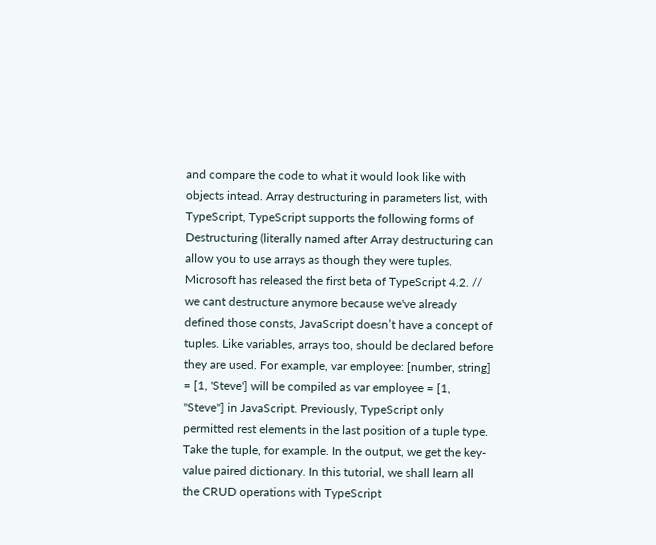and compare the code to what it would look like with objects intead. Array destructuring in parameters list, with TypeScript, TypeScript supports the following forms of Destructuring (literally named after Array destructuring can allow you to use arrays as though they were tuples. Microsoft has released the first beta of TypeScript 4.2. // we cant destructure anymore because we've already defined those consts, JavaScript doesn’t have a concept of tuples. Like variables, arrays too, should be declared before they are used. For example, var employee: [number, string] = [1, 'Steve'] will be compiled as var employee = [1, "Steve"] in JavaScript. Previously, TypeScript only permitted rest elements in the last position of a tuple type. Take the tuple, for example. In the output, we get the key-value paired dictionary. In this tutorial, we shall learn all the CRUD operations with TypeScript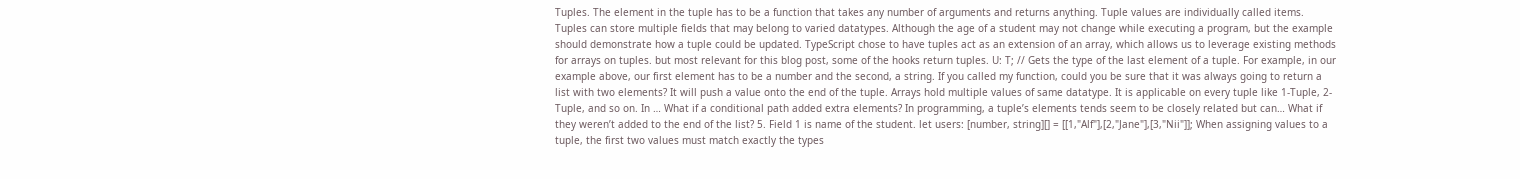Tuples. The element in the tuple has to be a function that takes any number of arguments and returns anything. Tuple values are individually called items. Tuples can store multiple fields that may belong to varied datatypes. Although the age of a student may not change while executing a program, but the example should demonstrate how a tuple could be updated. TypeScript chose to have tuples act as an extension of an array, which allows us to leverage existing methods for arrays on tuples. but most relevant for this blog post, some of the hooks return tuples. U: T; // Gets the type of the last element of a tuple. For example, in our example above, our first element has to be a number and the second, a string. If you called my function, could you be sure that it was always going to return a list with two elements? It will push a value onto the end of the tuple. Arrays hold multiple values of same datatype. It is applicable on every tuple like 1-Tuple, 2-Tuple, and so on. In … What if a conditional path added extra elements? In programming, a tuple’s elements tends seem to be closely related but can… What if they weren’t added to the end of the list? 5. Field 1 is name of the student. let users: [number, string][] = [[1,"Alf"],[2,"Jane"],[3,"Nii"]]; When assigning values to a tuple, the first two values must match exactly the types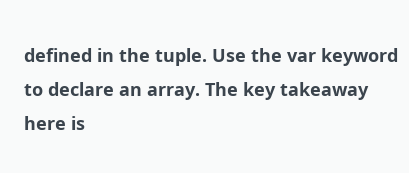defined in the tuple. Use the var keyword to declare an array. The key takeaway here is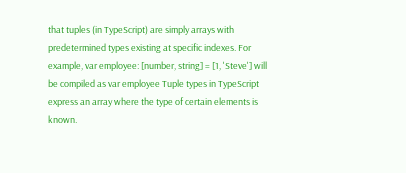that tuples (in TypeScript) are simply arrays with predetermined types existing at specific indexes. For example, var employee: [number, string] = [1, 'Steve'] will be compiled as var employee Tuple types in TypeScript express an array where the type of certain elements is known.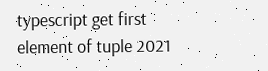typescript get first element of tuple 2021